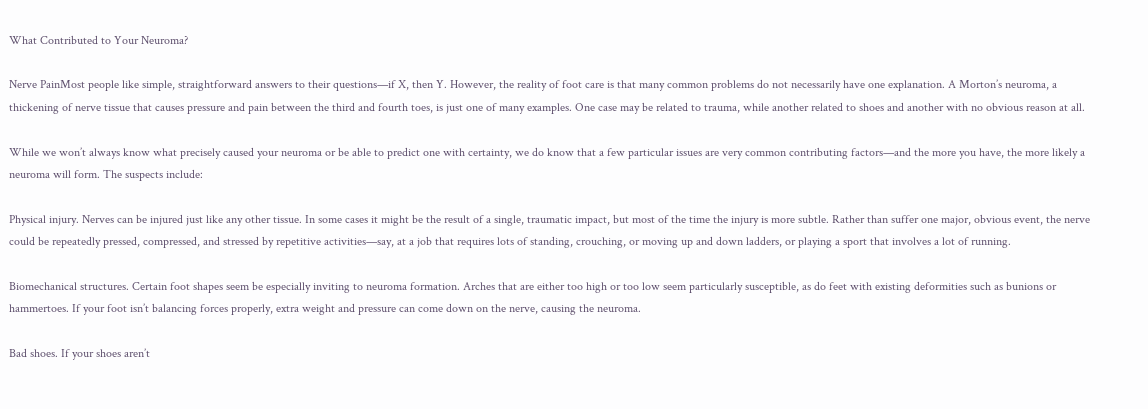What Contributed to Your Neuroma?

Nerve PainMost people like simple, straightforward answers to their questions—if X, then Y. However, the reality of foot care is that many common problems do not necessarily have one explanation. A Morton’s neuroma, a thickening of nerve tissue that causes pressure and pain between the third and fourth toes, is just one of many examples. One case may be related to trauma, while another related to shoes and another with no obvious reason at all.

While we won’t always know what precisely caused your neuroma or be able to predict one with certainty, we do know that a few particular issues are very common contributing factors—and the more you have, the more likely a neuroma will form. The suspects include:

Physical injury. Nerves can be injured just like any other tissue. In some cases it might be the result of a single, traumatic impact, but most of the time the injury is more subtle. Rather than suffer one major, obvious event, the nerve could be repeatedly pressed, compressed, and stressed by repetitive activities—say, at a job that requires lots of standing, crouching, or moving up and down ladders, or playing a sport that involves a lot of running.

Biomechanical structures. Certain foot shapes seem be especially inviting to neuroma formation. Arches that are either too high or too low seem particularly susceptible, as do feet with existing deformities such as bunions or hammertoes. If your foot isn’t balancing forces properly, extra weight and pressure can come down on the nerve, causing the neuroma.

Bad shoes. If your shoes aren’t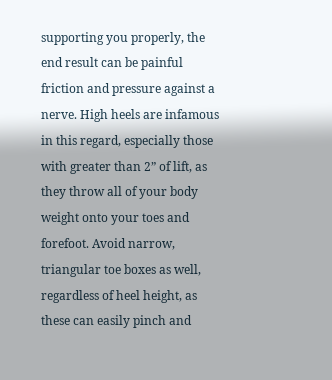supporting you properly, the end result can be painful friction and pressure against a nerve. High heels are infamous in this regard, especially those with greater than 2” of lift, as they throw all of your body weight onto your toes and forefoot. Avoid narrow, triangular toe boxes as well, regardless of heel height, as these can easily pinch and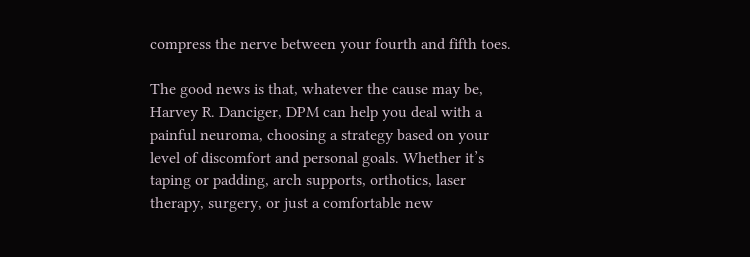compress the nerve between your fourth and fifth toes.

The good news is that, whatever the cause may be, Harvey R. Danciger, DPM can help you deal with a painful neuroma, choosing a strategy based on your level of discomfort and personal goals. Whether it’s taping or padding, arch supports, orthotics, laser therapy, surgery, or just a comfortable new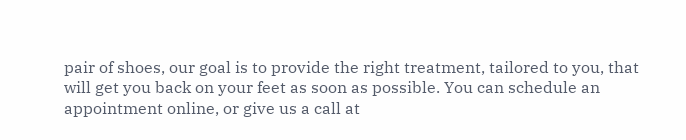pair of shoes, our goal is to provide the right treatment, tailored to you, that will get you back on your feet as soon as possible. You can schedule an appointment online, or give us a call at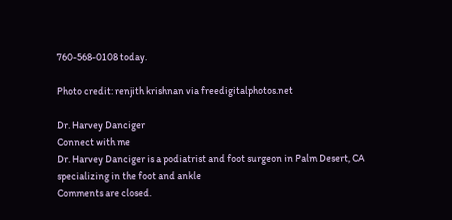760-568-0108 today.

Photo credit: renjith krishnan via freedigitalphotos.net

Dr. Harvey Danciger
Connect with me
Dr. Harvey Danciger is a podiatrist and foot surgeon in Palm Desert, CA specializing in the foot and ankle
Comments are closed.